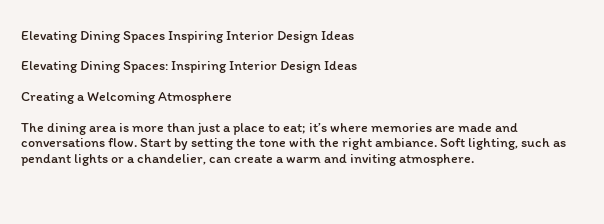Elevating Dining Spaces Inspiring Interior Design Ideas

Elevating Dining Spaces: Inspiring Interior Design Ideas

Creating a Welcoming Atmosphere

The dining area is more than just a place to eat; it’s where memories are made and conversations flow. Start by setting the tone with the right ambiance. Soft lighting, such as pendant lights or a chandelier, can create a warm and inviting atmosphere.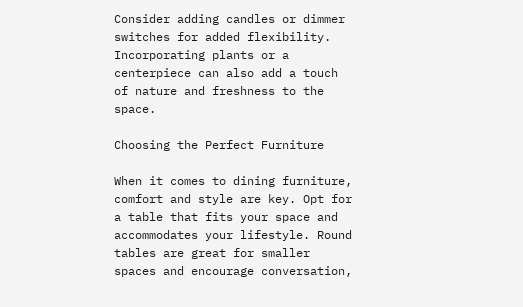Consider adding candles or dimmer switches for added flexibility. Incorporating plants or a centerpiece can also add a touch of nature and freshness to the space.

Choosing the Perfect Furniture

When it comes to dining furniture, comfort and style are key. Opt for a table that fits your space and accommodates your lifestyle. Round tables are great for smaller spaces and encourage conversation,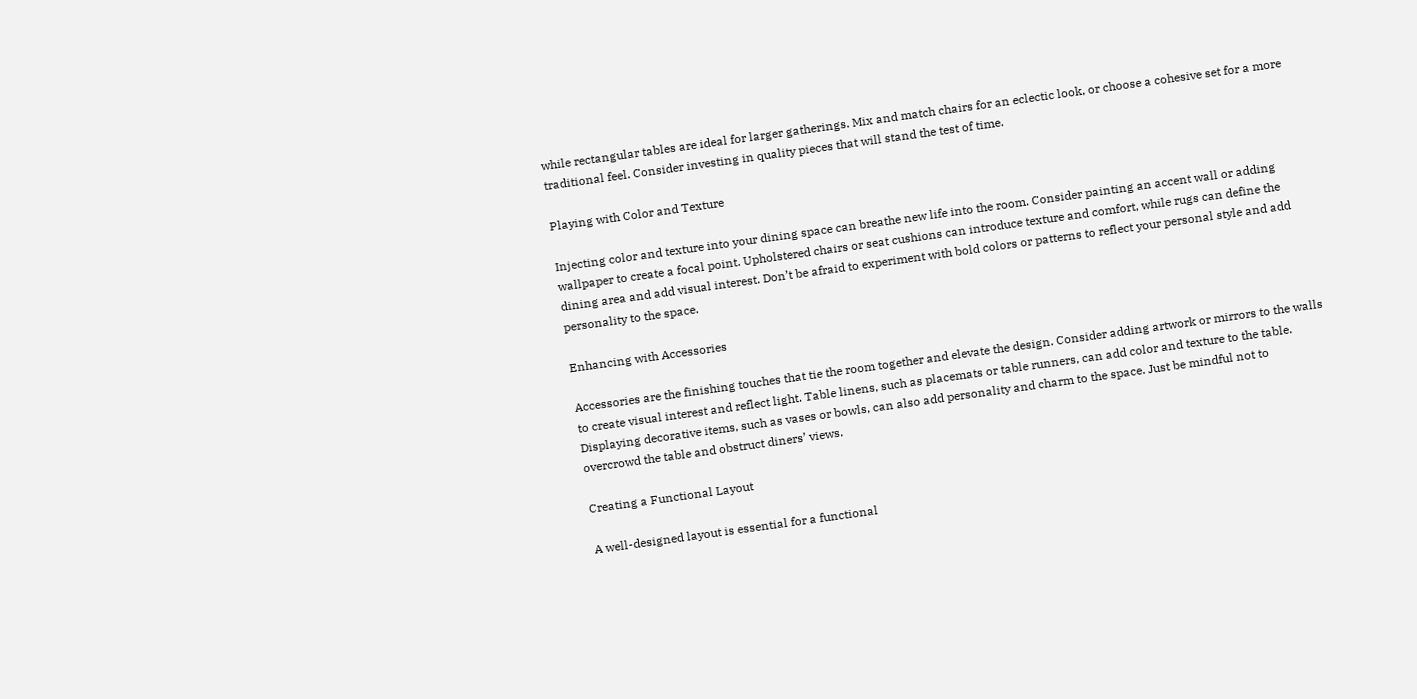while rectangular tables are ideal for larger gatherings. Mix and match chairs for an eclectic look, or choose a cohesive set for a more traditional feel. Consider investing in quality pieces that will stand the test of time.

Playing with Color and Texture

Injecting color and texture into your dining space can breathe new life into the room. Consider painting an accent wall or adding wallpaper to create a focal point. Upholstered chairs or seat cushions can introduce texture and comfort, while rugs can define the dining area and add visual interest. Don’t be afraid to experiment with bold colors or patterns to reflect your personal style and add personality to the space.

Enhancing with Accessories

Accessories are the finishing touches that tie the room together and elevate the design. Consider adding artwork or mirrors to the walls to create visual interest and reflect light. Table linens, such as placemats or table runners, can add color and texture to the table. Displaying decorative items, such as vases or bowls, can also add personality and charm to the space. Just be mindful not to overcrowd the table and obstruct diners’ views.

Creating a Functional Layout

A well-designed layout is essential for a functional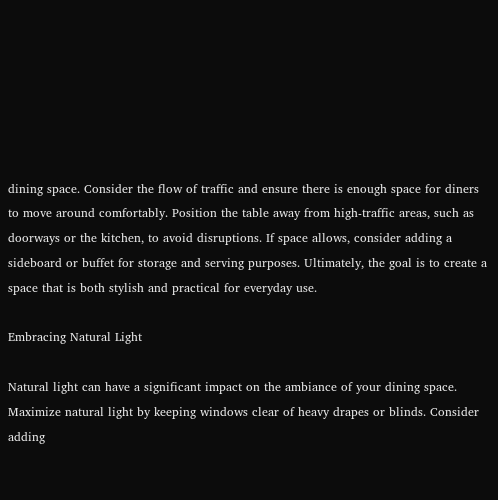dining space. Consider the flow of traffic and ensure there is enough space for diners to move around comfortably. Position the table away from high-traffic areas, such as doorways or the kitchen, to avoid disruptions. If space allows, consider adding a sideboard or buffet for storage and serving purposes. Ultimately, the goal is to create a space that is both stylish and practical for everyday use.

Embracing Natural Light

Natural light can have a significant impact on the ambiance of your dining space. Maximize natural light by keeping windows clear of heavy drapes or blinds. Consider adding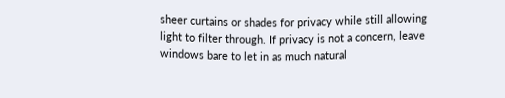sheer curtains or shades for privacy while still allowing light to filter through. If privacy is not a concern, leave windows bare to let in as much natural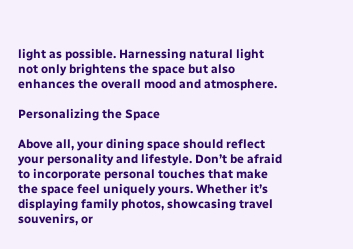light as possible. Harnessing natural light not only brightens the space but also enhances the overall mood and atmosphere.

Personalizing the Space

Above all, your dining space should reflect your personality and lifestyle. Don’t be afraid to incorporate personal touches that make the space feel uniquely yours. Whether it’s displaying family photos, showcasing travel souvenirs, or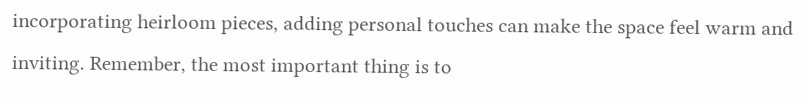incorporating heirloom pieces, adding personal touches can make the space feel warm and inviting. Remember, the most important thing is to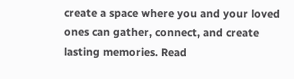create a space where you and your loved ones can gather, connect, and create lasting memories. Read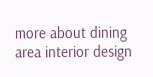more about dining area interior design